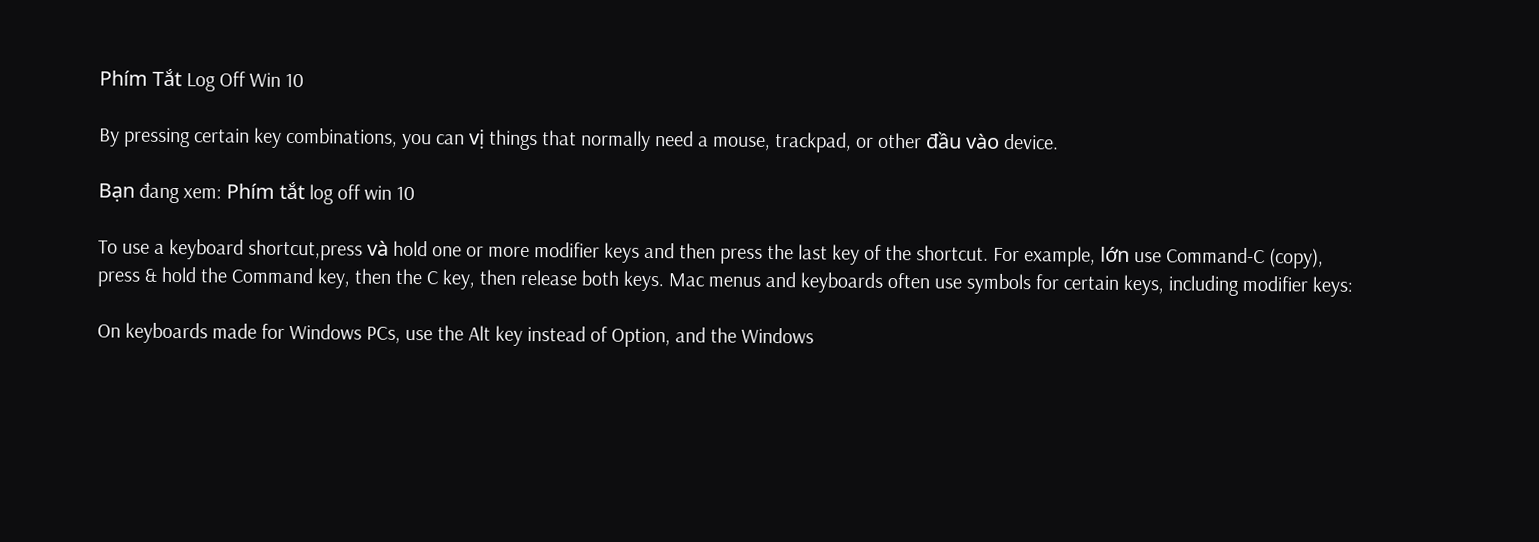Phím Tắt Log Off Win 10

By pressing certain key combinations, you can vị things that normally need a mouse, trackpad, or other đầu vào device.

Bạn đang xem: Phím tắt log off win 10

To use a keyboard shortcut,press và hold one or more modifier keys and then press the last key of the shortcut. For example, lớn use Command-C (copy), press & hold the Command key, then the C key, then release both keys. Mac menus and keyboards often use symbols for certain keys, including modifier keys:

On keyboards made for Windows PCs, use the Alt key instead of Option, and the Windows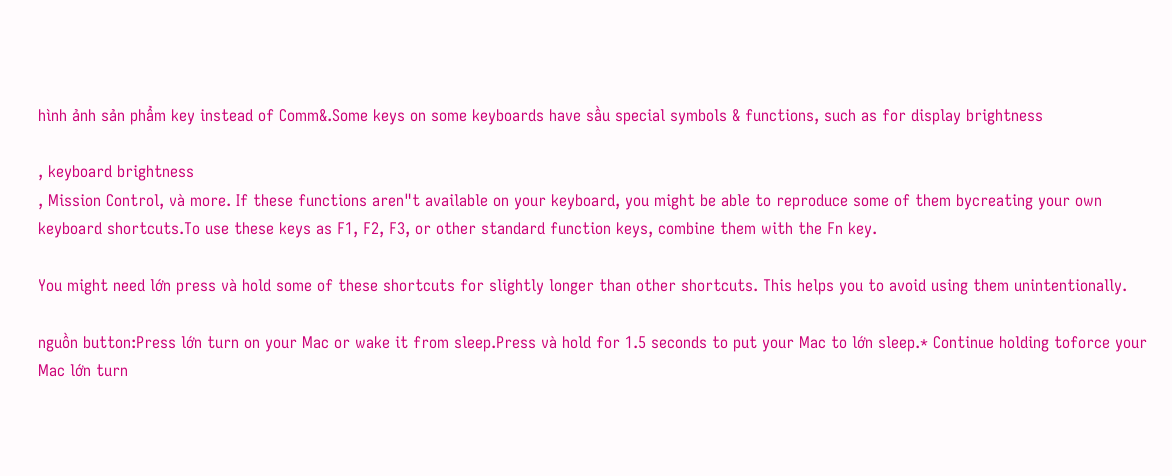hình ảnh sản phẩm key instead of Comm&.Some keys on some keyboards have sầu special symbols & functions, such as for display brightness

, keyboard brightness
, Mission Control, và more. If these functions aren"t available on your keyboard, you might be able to reproduce some of them bycreating your own keyboard shortcuts.To use these keys as F1, F2, F3, or other standard function keys, combine them with the Fn key.

You might need lớn press và hold some of these shortcuts for slightly longer than other shortcuts. This helps you to avoid using them unintentionally.

nguồn button:Press lớn turn on your Mac or wake it from sleep.Press và hold for 1.5 seconds to put your Mac to lớn sleep.* Continue holding toforce your Mac lớn turn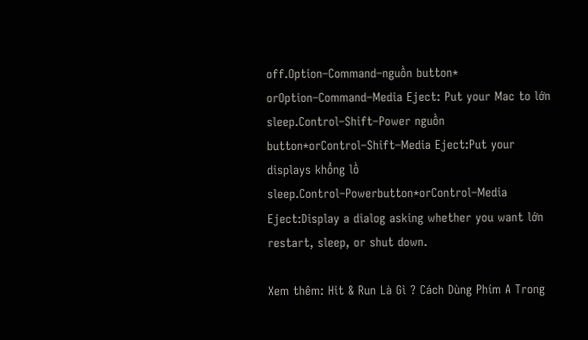off.Option–Command–nguồn button* orOption–Command–Media Eject: Put your Mac to lớn sleep.Control–Shift–Power nguồn button*orControl–Shift–Media Eject:Put your displays khổng lồ sleep.Control–Powerbutton*orControl–Media Eject:Display a dialog asking whether you want lớn restart, sleep, or shut down.

Xem thêm: Hit & Run Là Gì ? Cách Dùng Phím A Trong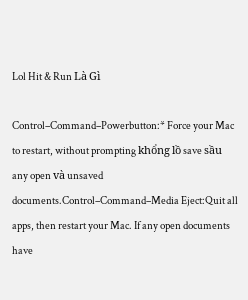Lol Hit & Run Là Gì

Control–Command–Powerbutton:* Force your Mac to restart, without prompting khổng lồ save sầu any open và unsaved documents.Control–Command–Media Eject:Quit all apps, then restart your Mac. If any open documents have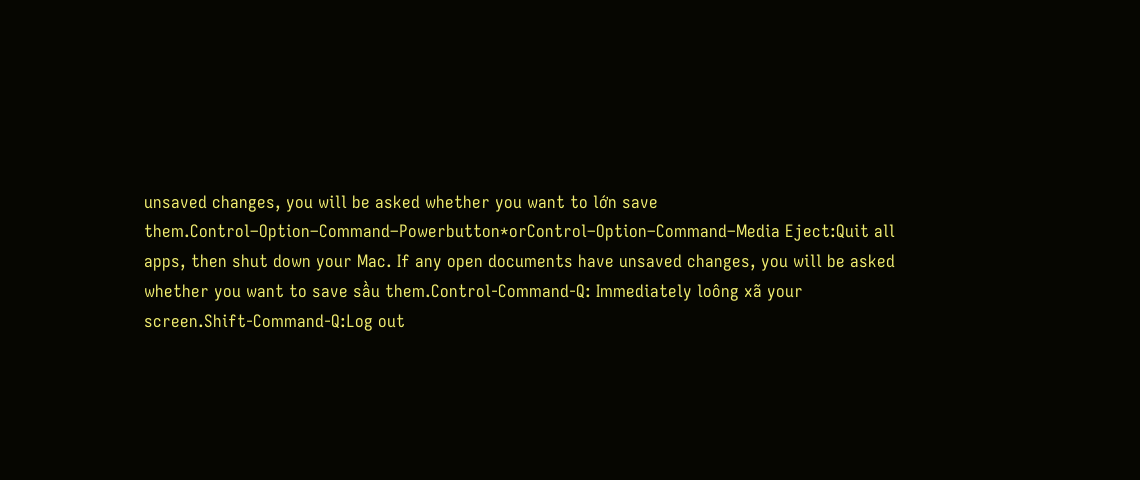unsaved changes, you will be asked whether you want to lớn save them.Control–Option–Command–Powerbutton*orControl–Option–Command–Media Eject:Quit all apps, then shut down your Mac. If any open documents have unsaved changes, you will be asked whether you want to save sầu them.Control-Command-Q: Immediately loông xã your screen.Shift-Command-Q:Log out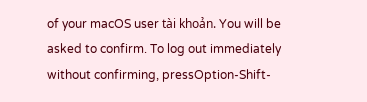of your macOS user tài khoản. You will be asked to confirm. To log out immediately without confirming, pressOption-Shift-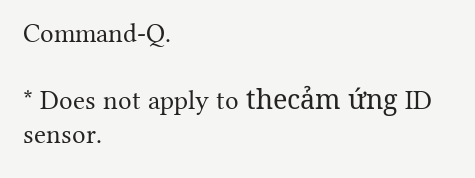Command-Q.

* Does not apply to thecảm ứng ID sensor.